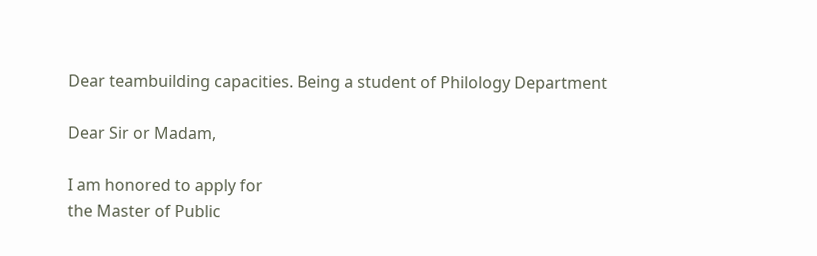Dear teambuilding capacities. Being a student of Philology Department

Dear Sir or Madam,

I am honored to apply for
the Master of Public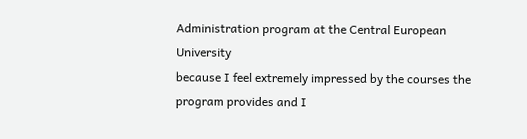Administration program at the Central European University
because I feel extremely impressed by the courses the program provides and I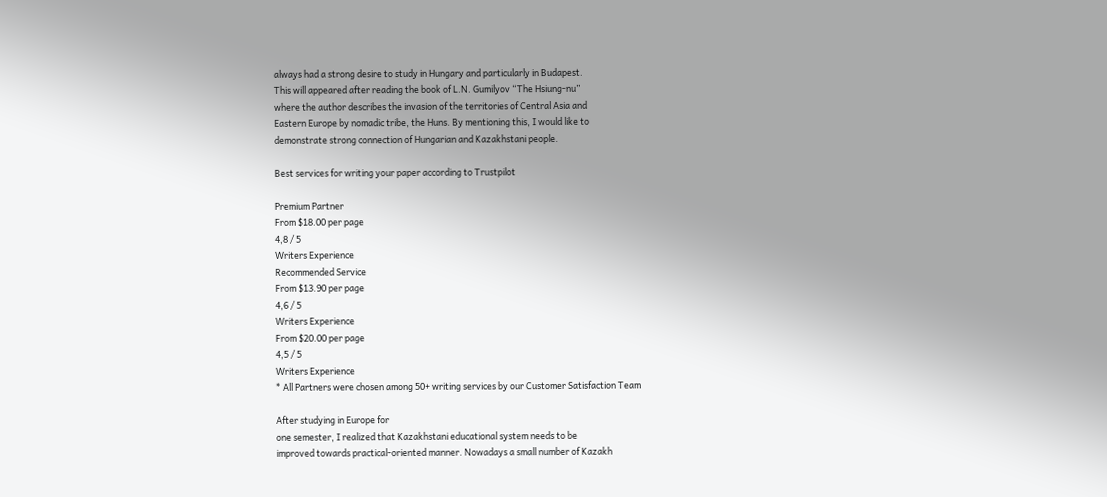always had a strong desire to study in Hungary and particularly in Budapest.
This will appeared after reading the book of L.N. Gumilyov “The Hsiung-nu”
where the author describes the invasion of the territories of Central Asia and
Eastern Europe by nomadic tribe, the Huns. By mentioning this, I would like to
demonstrate strong connection of Hungarian and Kazakhstani people.

Best services for writing your paper according to Trustpilot

Premium Partner
From $18.00 per page
4,8 / 5
Writers Experience
Recommended Service
From $13.90 per page
4,6 / 5
Writers Experience
From $20.00 per page
4,5 / 5
Writers Experience
* All Partners were chosen among 50+ writing services by our Customer Satisfaction Team

After studying in Europe for
one semester, I realized that Kazakhstani educational system needs to be
improved towards practical-oriented manner. Nowadays a small number of Kazakh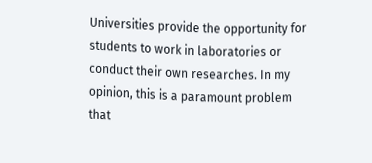Universities provide the opportunity for students to work in laboratories or
conduct their own researches. In my opinion, this is a paramount problem that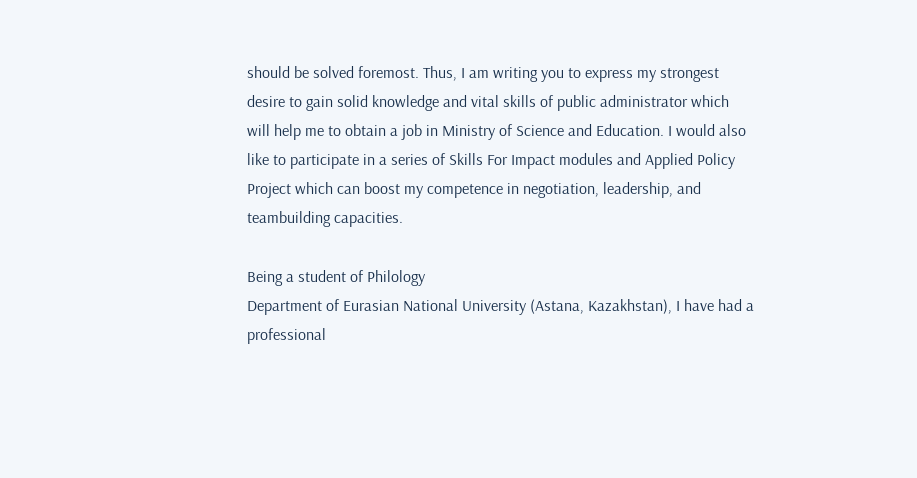should be solved foremost. Thus, I am writing you to express my strongest
desire to gain solid knowledge and vital skills of public administrator which
will help me to obtain a job in Ministry of Science and Education. I would also
like to participate in a series of Skills For Impact modules and Applied Policy
Project which can boost my competence in negotiation, leadership, and
teambuilding capacities.

Being a student of Philology
Department of Eurasian National University (Astana, Kazakhstan), I have had a
professional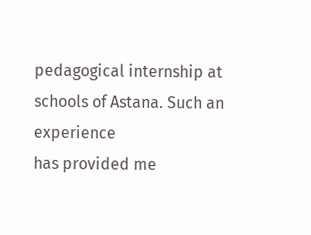pedagogical internship at schools of Astana. Such an experience
has provided me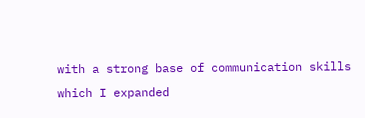with a strong base of communication skills which I expanded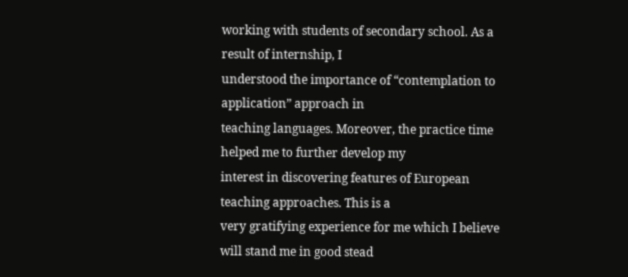working with students of secondary school. As a result of internship, I
understood the importance of “contemplation to application” approach in
teaching languages. Moreover, the practice time helped me to further develop my
interest in discovering features of European teaching approaches. This is a
very gratifying experience for me which I believe will stand me in good stead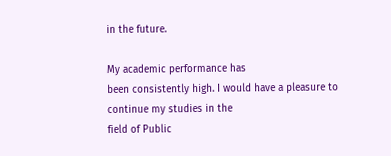in the future.

My academic performance has
been consistently high. I would have a pleasure to continue my studies in the
field of Public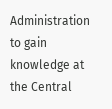Administration to gain knowledge at the Central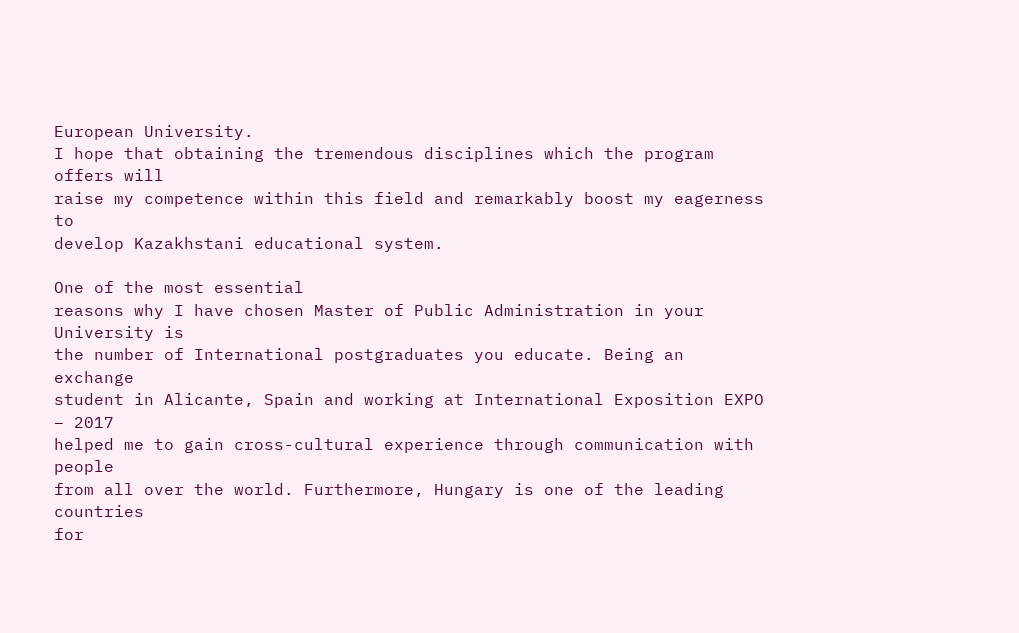European University.
I hope that obtaining the tremendous disciplines which the program offers will
raise my competence within this field and remarkably boost my eagerness to
develop Kazakhstani educational system.

One of the most essential
reasons why I have chosen Master of Public Administration in your University is
the number of International postgraduates you educate. Being an exchange
student in Alicante, Spain and working at International Exposition EXPO – 2017
helped me to gain cross-cultural experience through communication with people
from all over the world. Furthermore, Hungary is one of the leading countries
for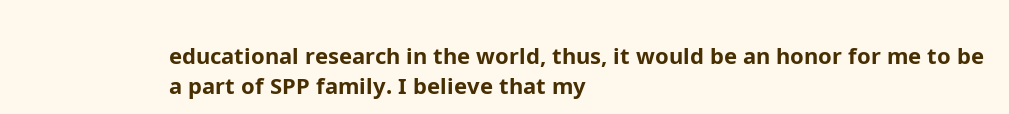educational research in the world, thus, it would be an honor for me to be
a part of SPP family. I believe that my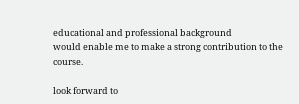educational and professional background
would enable me to make a strong contribution to the course.

look forward to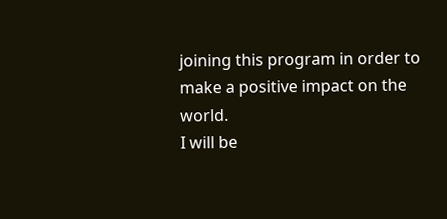joining this program in order to make a positive impact on the world.
I will be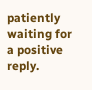patiently waiting for a positive reply.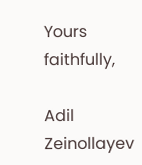Yours faithfully,

Adil Zeinollayev